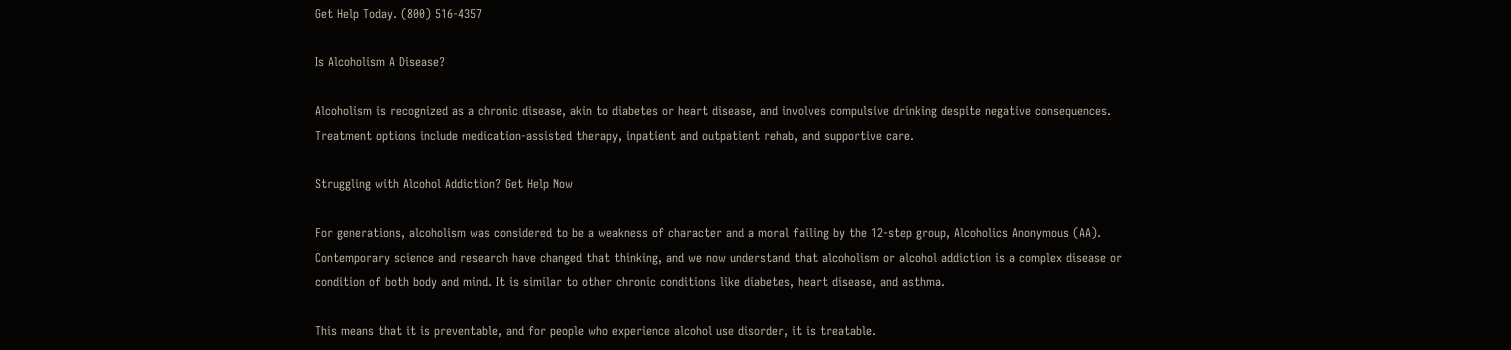Get Help Today. (800) 516-4357

Is Alcoholism A Disease?

Alcoholism is recognized as a chronic disease, akin to diabetes or heart disease, and involves compulsive drinking despite negative consequences. Treatment options include medication-assisted therapy, inpatient and outpatient rehab, and supportive care.

Struggling with Alcohol Addiction? Get Help Now

For generations, alcoholism was considered to be a weakness of character and a moral failing by the 12-step group, Alcoholics Anonymous (AA). Contemporary science and research have changed that thinking, and we now understand that alcoholism or alcohol addiction is a complex disease or condition of both body and mind. It is similar to other chronic conditions like diabetes, heart disease, and asthma.

This means that it is preventable, and for people who experience alcohol use disorder, it is treatable.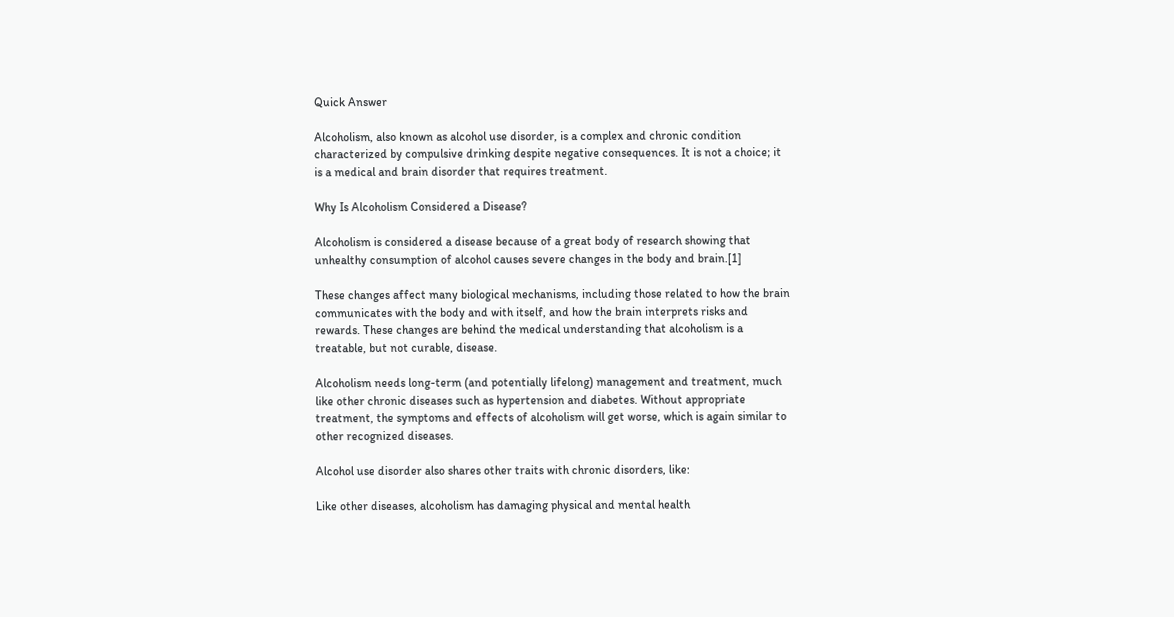Quick Answer

Alcoholism, also known as alcohol use disorder, is a complex and chronic condition characterized by compulsive drinking despite negative consequences. It is not a choice; it is a medical and brain disorder that requires treatment.

Why Is Alcoholism Considered a Disease?

Alcoholism is considered a disease because of a great body of research showing that unhealthy consumption of alcohol causes severe changes in the body and brain.[1]

These changes affect many biological mechanisms, including those related to how the brain communicates with the body and with itself, and how the brain interprets risks and rewards. These changes are behind the medical understanding that alcoholism is a treatable, but not curable, disease.

Alcoholism needs long-term (and potentially lifelong) management and treatment, much like other chronic diseases such as hypertension and diabetes. Without appropriate treatment, the symptoms and effects of alcoholism will get worse, which is again similar to other recognized diseases.

Alcohol use disorder also shares other traits with chronic disorders, like:

Like other diseases, alcoholism has damaging physical and mental health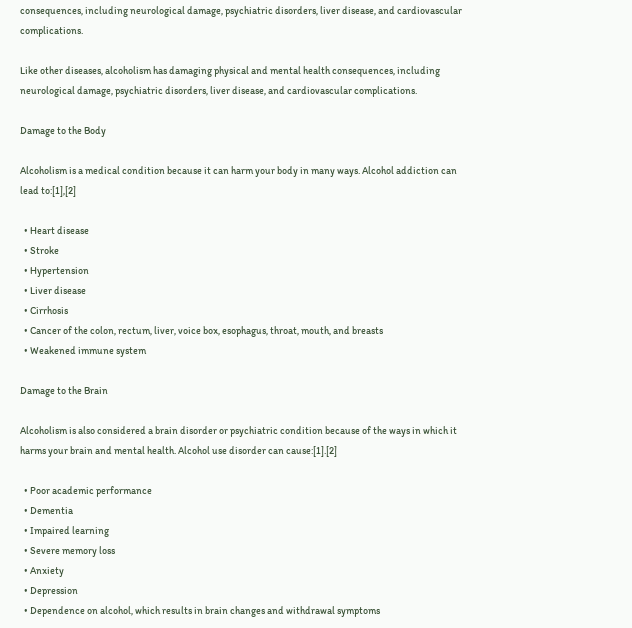consequences, including neurological damage, psychiatric disorders, liver disease, and cardiovascular complications.

Like other diseases, alcoholism has damaging physical and mental health consequences, including neurological damage, psychiatric disorders, liver disease, and cardiovascular complications.

Damage to the Body

Alcoholism is a medical condition because it can harm your body in many ways. Alcohol addiction can lead to:[1],[2]

  • Heart disease
  • Stroke
  • Hypertension
  • Liver disease
  • Cirrhosis
  • Cancer of the colon, rectum, liver, voice box, esophagus, throat, mouth, and breasts
  • Weakened immune system

Damage to the Brain

Alcoholism is also considered a brain disorder or psychiatric condition because of the ways in which it harms your brain and mental health. Alcohol use disorder can cause:[1].[2]

  • Poor academic performance
  • Dementia
  • Impaired learning
  • Severe memory loss
  • Anxiety
  • Depression
  • Dependence on alcohol, which results in brain changes and withdrawal symptoms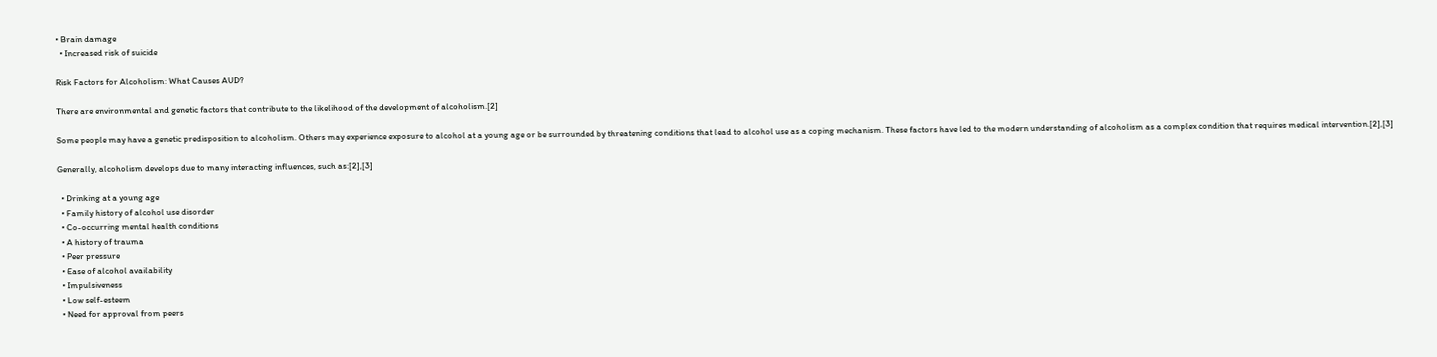• Brain damage
  • Increased risk of suicide

Risk Factors for Alcoholism: What Causes AUD?

There are environmental and genetic factors that contribute to the likelihood of the development of alcoholism.[2]

Some people may have a genetic predisposition to alcoholism. Others may experience exposure to alcohol at a young age or be surrounded by threatening conditions that lead to alcohol use as a coping mechanism. These factors have led to the modern understanding of alcoholism as a complex condition that requires medical intervention.[2],[3]

Generally, alcoholism develops due to many interacting influences, such as:[2],[3]

  • Drinking at a young age
  • Family history of alcohol use disorder
  • Co-occurring mental health conditions
  • A history of trauma
  • Peer pressure
  • Ease of alcohol availability
  • Impulsiveness
  • Low self-esteem
  • Need for approval from peers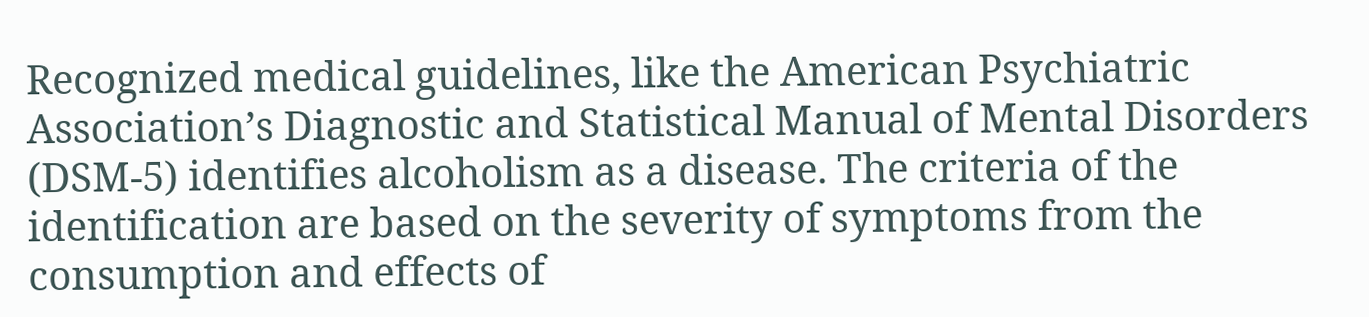Recognized medical guidelines, like the American Psychiatric Association’s Diagnostic and Statistical Manual of Mental Disorders (DSM-5) identifies alcoholism as a disease. The criteria of the identification are based on the severity of symptoms from the consumption and effects of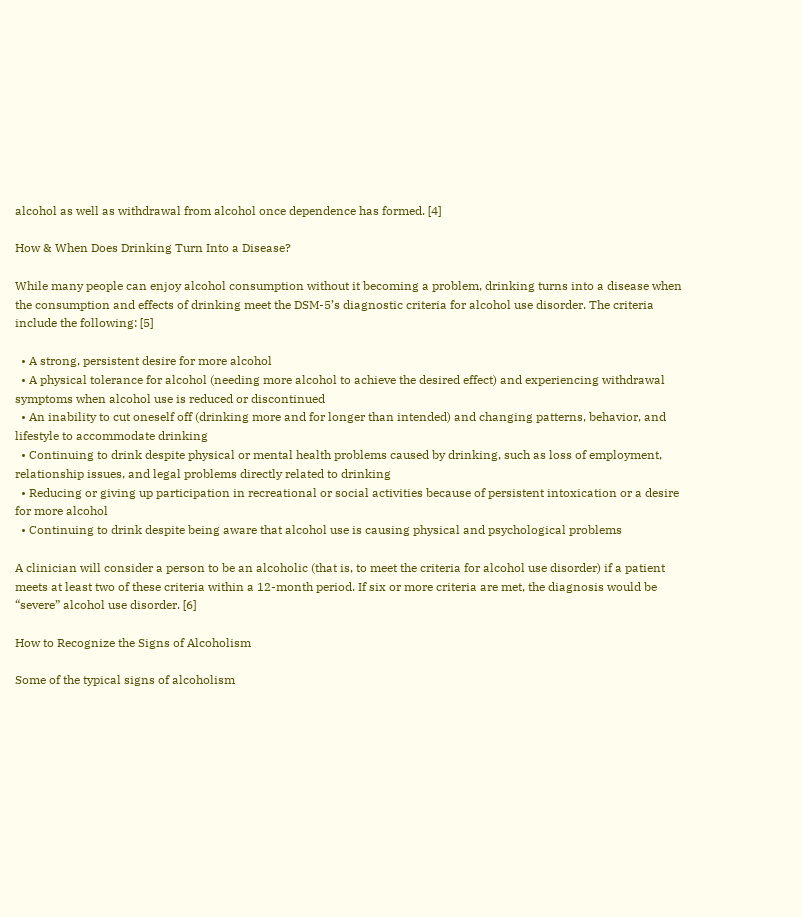alcohol as well as withdrawal from alcohol once dependence has formed. [4]

How & When Does Drinking Turn Into a Disease?

While many people can enjoy alcohol consumption without it becoming a problem, drinking turns into a disease when the consumption and effects of drinking meet the DSM-5’s diagnostic criteria for alcohol use disorder. The criteria include the following: [5]

  • A strong, persistent desire for more alcohol
  • A physical tolerance for alcohol (needing more alcohol to achieve the desired effect) and experiencing withdrawal symptoms when alcohol use is reduced or discontinued
  • An inability to cut oneself off (drinking more and for longer than intended) and changing patterns, behavior, and lifestyle to accommodate drinking
  • Continuing to drink despite physical or mental health problems caused by drinking, such as loss of employment, relationship issues, and legal problems directly related to drinking
  • Reducing or giving up participation in recreational or social activities because of persistent intoxication or a desire for more alcohol
  • Continuing to drink despite being aware that alcohol use is causing physical and psychological problems

A clinician will consider a person to be an alcoholic (that is, to meet the criteria for alcohol use disorder) if a patient meets at least two of these criteria within a 12-month period. If six or more criteria are met, the diagnosis would be “severe” alcohol use disorder. [6]

How to Recognize the Signs of Alcoholism

Some of the typical signs of alcoholism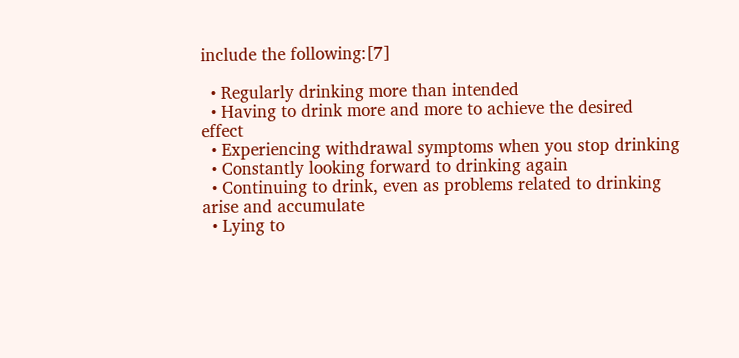include the following:[7]

  • Regularly drinking more than intended
  • Having to drink more and more to achieve the desired effect
  • Experiencing withdrawal symptoms when you stop drinking
  • Constantly looking forward to drinking again
  • Continuing to drink, even as problems related to drinking arise and accumulate
  • Lying to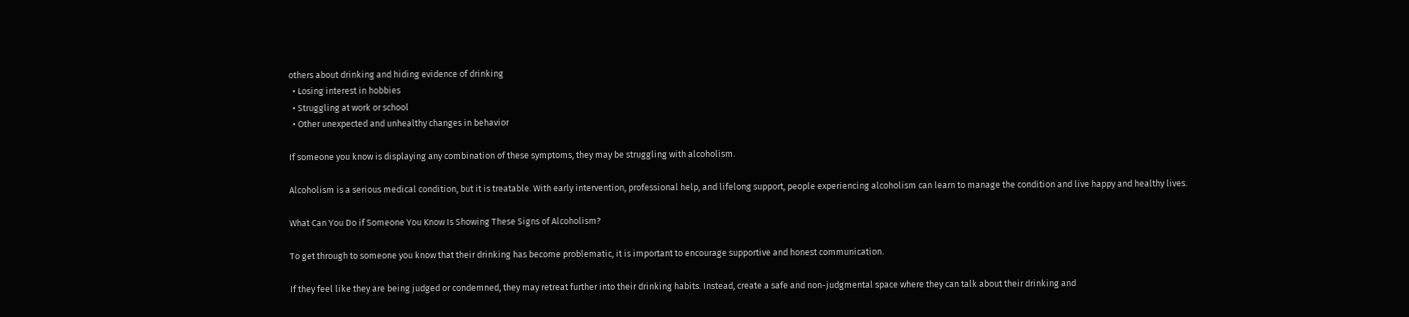others about drinking and hiding evidence of drinking
  • Losing interest in hobbies
  • Struggling at work or school
  • Other unexpected and unhealthy changes in behavior

If someone you know is displaying any combination of these symptoms, they may be struggling with alcoholism.

Alcoholism is a serious medical condition, but it is treatable. With early intervention, professional help, and lifelong support, people experiencing alcoholism can learn to manage the condition and live happy and healthy lives.

What Can You Do if Someone You Know Is Showing These Signs of Alcoholism?

To get through to someone you know that their drinking has become problematic, it is important to encourage supportive and honest communication.

If they feel like they are being judged or condemned, they may retreat further into their drinking habits. Instead, create a safe and non-judgmental space where they can talk about their drinking and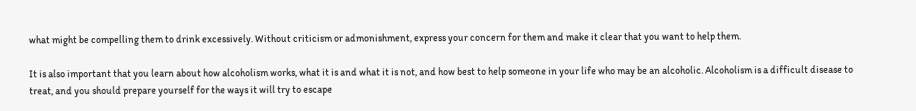what might be compelling them to drink excessively. Without criticism or admonishment, express your concern for them and make it clear that you want to help them.

It is also important that you learn about how alcoholism works, what it is and what it is not, and how best to help someone in your life who may be an alcoholic. Alcoholism is a difficult disease to treat, and you should prepare yourself for the ways it will try to escape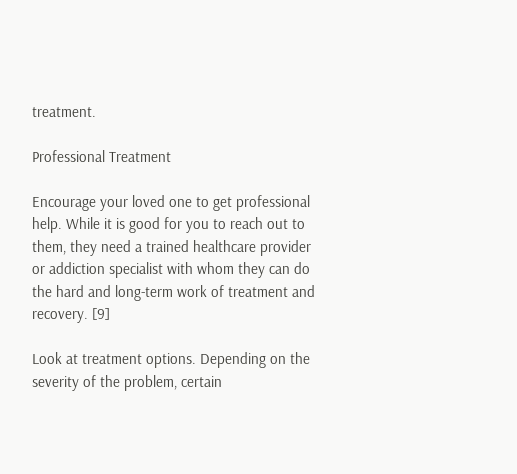treatment.

Professional Treatment

Encourage your loved one to get professional help. While it is good for you to reach out to them, they need a trained healthcare provider or addiction specialist with whom they can do the hard and long-term work of treatment and recovery. [9]

Look at treatment options. Depending on the severity of the problem, certain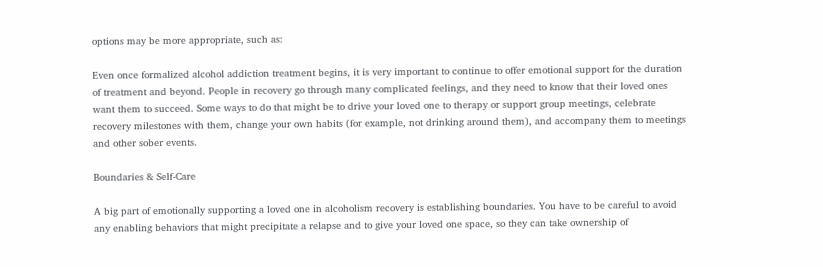options may be more appropriate, such as:

Even once formalized alcohol addiction treatment begins, it is very important to continue to offer emotional support for the duration of treatment and beyond. People in recovery go through many complicated feelings, and they need to know that their loved ones want them to succeed. Some ways to do that might be to drive your loved one to therapy or support group meetings, celebrate recovery milestones with them, change your own habits (for example, not drinking around them), and accompany them to meetings and other sober events.

Boundaries & Self-Care

A big part of emotionally supporting a loved one in alcoholism recovery is establishing boundaries. You have to be careful to avoid any enabling behaviors that might precipitate a relapse and to give your loved one space, so they can take ownership of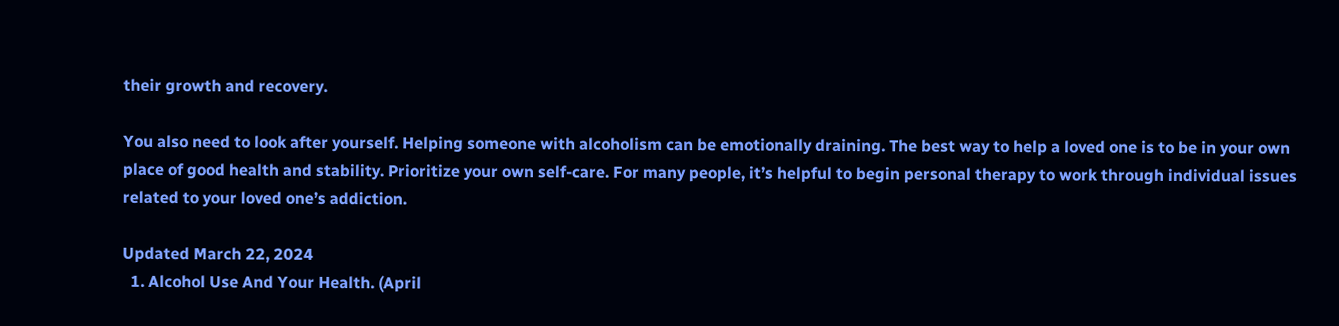their growth and recovery.

You also need to look after yourself. Helping someone with alcoholism can be emotionally draining. The best way to help a loved one is to be in your own place of good health and stability. Prioritize your own self-care. For many people, it’s helpful to begin personal therapy to work through individual issues related to your loved one’s addiction.

Updated March 22, 2024
  1. Alcohol Use And Your Health. (April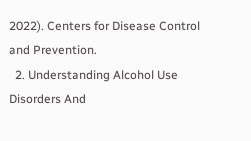2022). Centers for Disease Control and Prevention.
  2. Understanding Alcohol Use Disorders And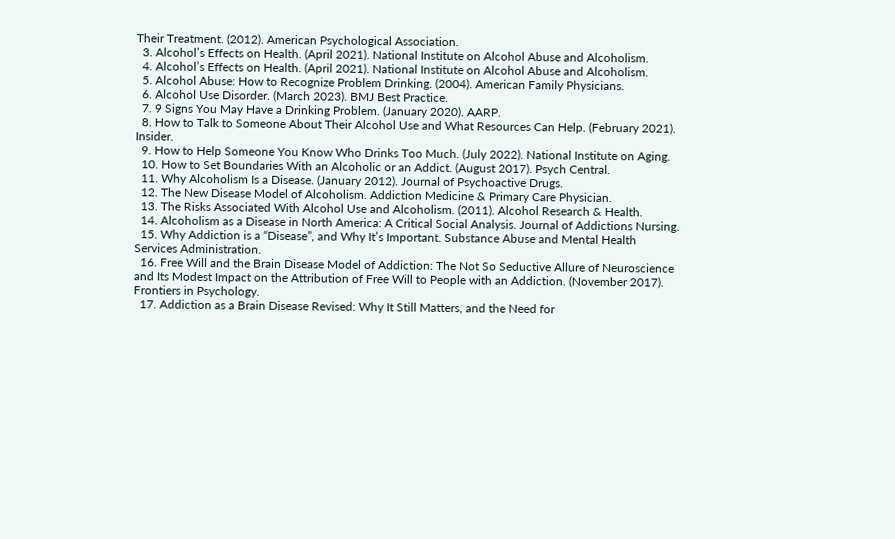Their Treatment. (2012). American Psychological Association.
  3. Alcohol’s Effects on Health. (April 2021). National Institute on Alcohol Abuse and Alcoholism.
  4. Alcohol’s Effects on Health. (April 2021). National Institute on Alcohol Abuse and Alcoholism.
  5. Alcohol Abuse: How to Recognize Problem Drinking. (2004). American Family Physicians.
  6. Alcohol Use Disorder. (March 2023). BMJ Best Practice.
  7. 9 Signs You May Have a Drinking Problem. (January 2020). AARP.
  8. How to Talk to Someone About Their Alcohol Use and What Resources Can Help. (February 2021). Insider.
  9. How to Help Someone You Know Who Drinks Too Much. (July 2022). National Institute on Aging.
  10. How to Set Boundaries With an Alcoholic or an Addict. (August 2017). Psych Central.
  11. Why Alcoholism Is a Disease. (January 2012). Journal of Psychoactive Drugs.
  12. The New Disease Model of Alcoholism. Addiction Medicine & Primary Care Physician.
  13. The Risks Associated With Alcohol Use and Alcoholism. (2011). Alcohol Research & Health.
  14. Alcoholism as a Disease in North America: A Critical Social Analysis. Journal of Addictions Nursing.
  15. Why Addiction is a “Disease”, and Why It’s Important. Substance Abuse and Mental Health Services Administration.
  16. Free Will and the Brain Disease Model of Addiction: The Not So Seductive Allure of Neuroscience and Its Modest Impact on the Attribution of Free Will to People with an Addiction. (November 2017). Frontiers in Psychology.
  17. Addiction as a Brain Disease Revised: Why It Still Matters, and the Need for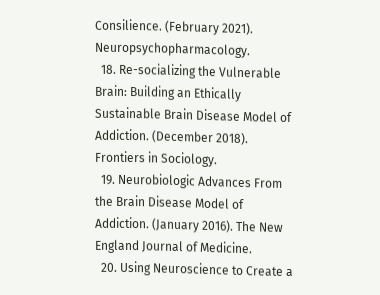Consilience. (February 2021). Neuropsychopharmacology.
  18. Re-socializing the Vulnerable Brain: Building an Ethically Sustainable Brain Disease Model of Addiction. (December 2018). Frontiers in Sociology.
  19. Neurobiologic Advances From the Brain Disease Model of Addiction. (January 2016). The New England Journal of Medicine.
  20. Using Neuroscience to Create a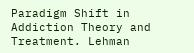Paradigm Shift in Addiction Theory and Treatment. Lehman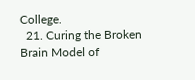College.
  21. Curing the Broken Brain Model of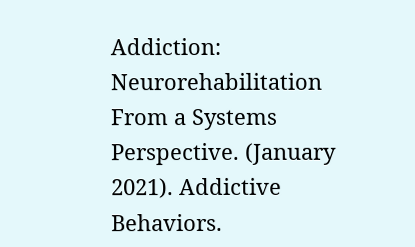Addiction: Neurorehabilitation From a Systems Perspective. (January 2021). Addictive Behaviors.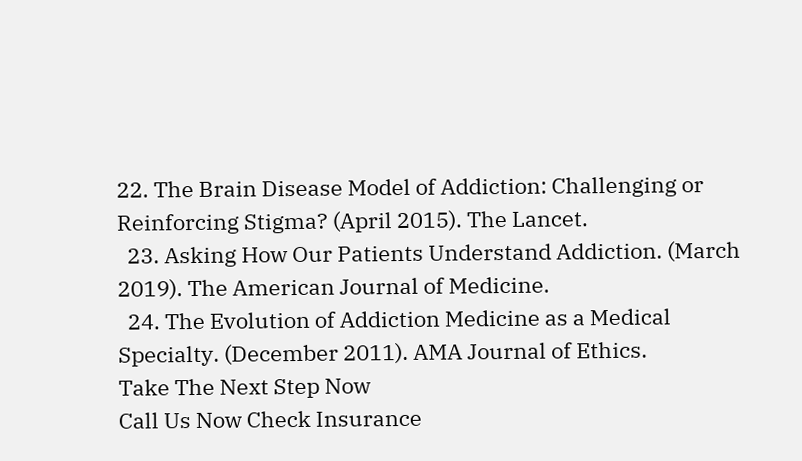22. The Brain Disease Model of Addiction: Challenging or Reinforcing Stigma? (April 2015). The Lancet.
  23. Asking How Our Patients Understand Addiction. (March 2019). The American Journal of Medicine.
  24. The Evolution of Addiction Medicine as a Medical Specialty. (December 2011). AMA Journal of Ethics.
Take The Next Step Now
Call Us Now Check Insurance